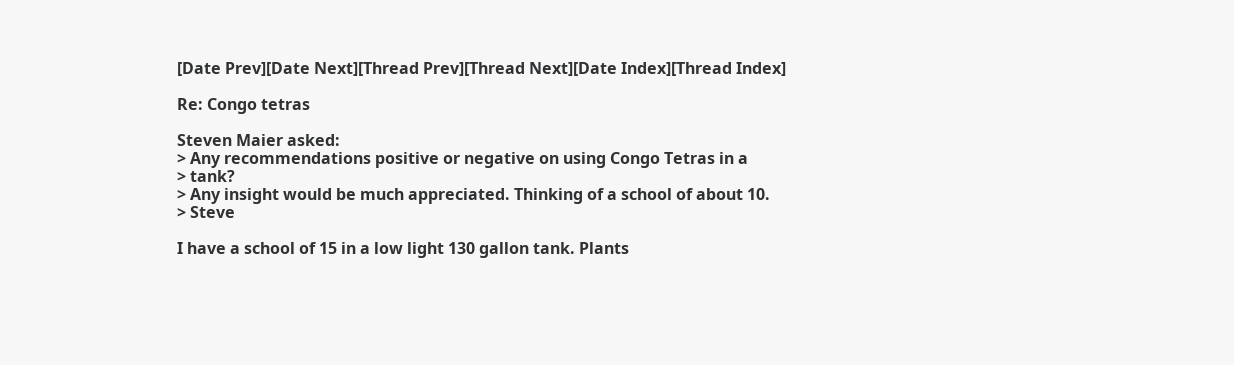[Date Prev][Date Next][Thread Prev][Thread Next][Date Index][Thread Index]

Re: Congo tetras

Steven Maier asked:
> Any recommendations positive or negative on using Congo Tetras in a
> tank?
> Any insight would be much appreciated. Thinking of a school of about 10.
> Steve

I have a school of 15 in a low light 130 gallon tank. Plants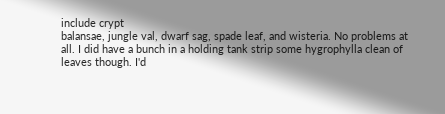include crypt
balansae, jungle val, dwarf sag, spade leaf, and wisteria. No problems at
all. I did have a bunch in a holding tank strip some hygrophylla clean of
leaves though. I'd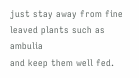just stay away from fine leaved plants such as ambulia
and keep them well fed.